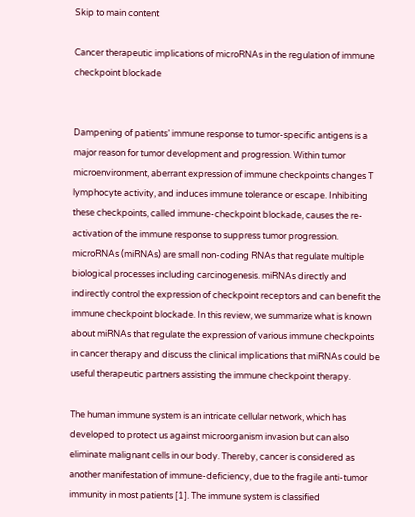Skip to main content

Cancer therapeutic implications of microRNAs in the regulation of immune checkpoint blockade


Dampening of patients’ immune response to tumor-specific antigens is a major reason for tumor development and progression. Within tumor microenvironment, aberrant expression of immune checkpoints changes T lymphocyte activity, and induces immune tolerance or escape. Inhibiting these checkpoints, called immune-checkpoint blockade, causes the re-activation of the immune response to suppress tumor progression. microRNAs (miRNAs) are small non-coding RNAs that regulate multiple biological processes including carcinogenesis. miRNAs directly and indirectly control the expression of checkpoint receptors and can benefit the immune checkpoint blockade. In this review, we summarize what is known about miRNAs that regulate the expression of various immune checkpoints in cancer therapy and discuss the clinical implications that miRNAs could be useful therapeutic partners assisting the immune checkpoint therapy.

The human immune system is an intricate cellular network, which has developed to protect us against microorganism invasion but can also eliminate malignant cells in our body. Thereby, cancer is considered as another manifestation of immune-deficiency, due to the fragile anti-tumor immunity in most patients [1]. The immune system is classified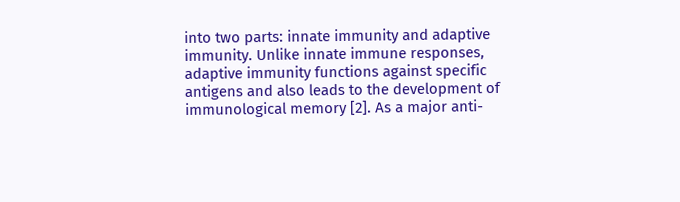into two parts: innate immunity and adaptive immunity. Unlike innate immune responses, adaptive immunity functions against specific antigens and also leads to the development of immunological memory [2]. As a major anti-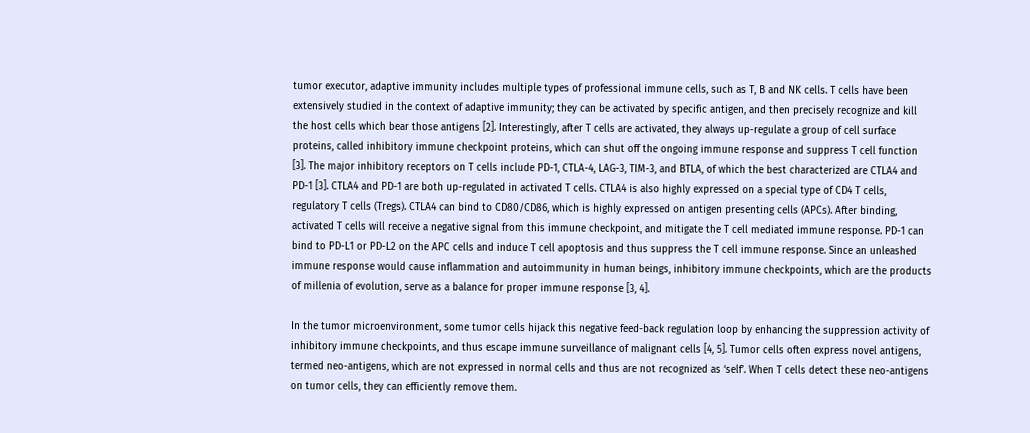tumor executor, adaptive immunity includes multiple types of professional immune cells, such as T, B and NK cells. T cells have been extensively studied in the context of adaptive immunity; they can be activated by specific antigen, and then precisely recognize and kill the host cells which bear those antigens [2]. Interestingly, after T cells are activated, they always up-regulate a group of cell surface proteins, called inhibitory immune checkpoint proteins, which can shut off the ongoing immune response and suppress T cell function [3]. The major inhibitory receptors on T cells include PD-1, CTLA-4, LAG-3, TIM-3, and BTLA, of which the best characterized are CTLA4 and PD-1 [3]. CTLA4 and PD-1 are both up-regulated in activated T cells. CTLA4 is also highly expressed on a special type of CD4 T cells, regulatory T cells (Tregs). CTLA4 can bind to CD80/CD86, which is highly expressed on antigen presenting cells (APCs). After binding, activated T cells will receive a negative signal from this immune checkpoint, and mitigate the T cell mediated immune response. PD-1 can bind to PD-L1 or PD-L2 on the APC cells and induce T cell apoptosis and thus suppress the T cell immune response. Since an unleashed immune response would cause inflammation and autoimmunity in human beings, inhibitory immune checkpoints, which are the products of millenia of evolution, serve as a balance for proper immune response [3, 4].

In the tumor microenvironment, some tumor cells hijack this negative feed-back regulation loop by enhancing the suppression activity of inhibitory immune checkpoints, and thus escape immune surveillance of malignant cells [4, 5]. Tumor cells often express novel antigens, termed neo-antigens, which are not expressed in normal cells and thus are not recognized as ‘self’. When T cells detect these neo-antigens on tumor cells, they can efficiently remove them.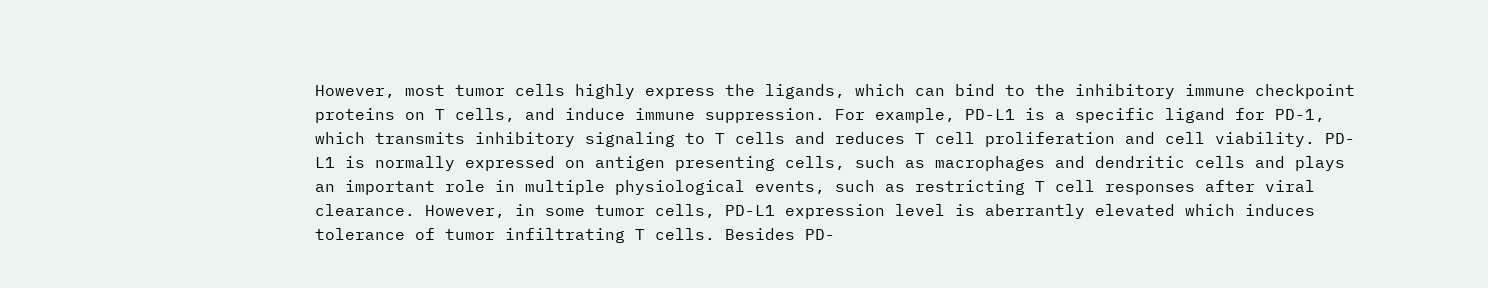However, most tumor cells highly express the ligands, which can bind to the inhibitory immune checkpoint proteins on T cells, and induce immune suppression. For example, PD-L1 is a specific ligand for PD-1, which transmits inhibitory signaling to T cells and reduces T cell proliferation and cell viability. PD-L1 is normally expressed on antigen presenting cells, such as macrophages and dendritic cells and plays an important role in multiple physiological events, such as restricting T cell responses after viral clearance. However, in some tumor cells, PD-L1 expression level is aberrantly elevated which induces tolerance of tumor infiltrating T cells. Besides PD-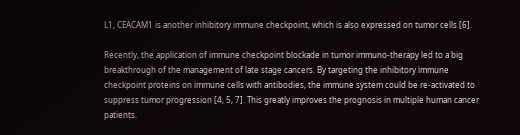L1, CEACAM1 is another inhibitory immune checkpoint, which is also expressed on tumor cells [6].

Recently, the application of immune checkpoint blockade in tumor immuno-therapy led to a big breakthrough of the management of late stage cancers. By targeting the inhibitory immune checkpoint proteins on immune cells with antibodies, the immune system could be re-activated to suppress tumor progression [4, 5, 7]. This greatly improves the prognosis in multiple human cancer patients.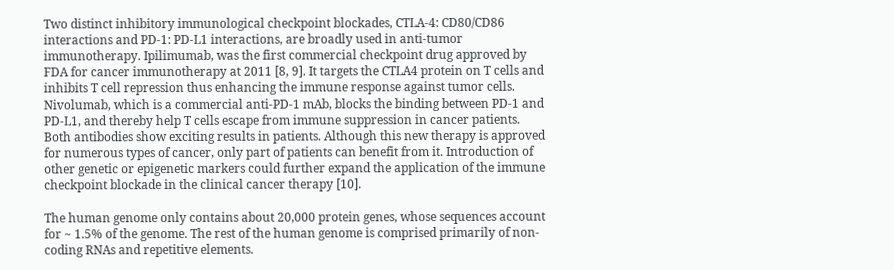Two distinct inhibitory immunological checkpoint blockades, CTLA-4: CD80/CD86 interactions and PD-1: PD-L1 interactions, are broadly used in anti-tumor immunotherapy. Ipilimumab, was the first commercial checkpoint drug approved by FDA for cancer immunotherapy at 2011 [8, 9]. It targets the CTLA4 protein on T cells and inhibits T cell repression thus enhancing the immune response against tumor cells. Nivolumab, which is a commercial anti-PD-1 mAb, blocks the binding between PD-1 and PD-L1, and thereby help T cells escape from immune suppression in cancer patients. Both antibodies show exciting results in patients. Although this new therapy is approved for numerous types of cancer, only part of patients can benefit from it. Introduction of other genetic or epigenetic markers could further expand the application of the immune checkpoint blockade in the clinical cancer therapy [10].

The human genome only contains about 20,000 protein genes, whose sequences account for ~ 1.5% of the genome. The rest of the human genome is comprised primarily of non-coding RNAs and repetitive elements.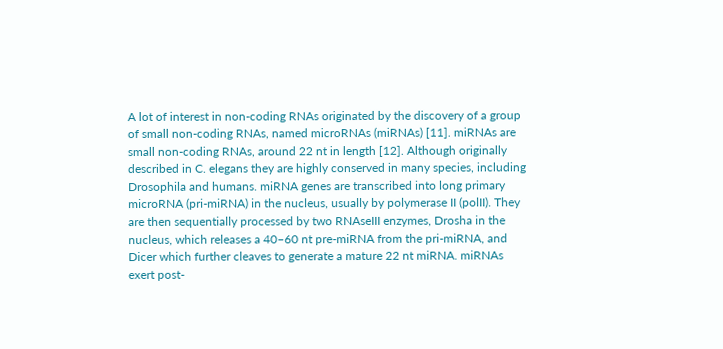A lot of interest in non-coding RNAs originated by the discovery of a group of small non-coding RNAs, named microRNAs (miRNAs) [11]. miRNAs are small non-coding RNAs, around 22 nt in length [12]. Although originally described in C. elegans they are highly conserved in many species, including Drosophila and humans. miRNA genes are transcribed into long primary microRNA (pri-miRNA) in the nucleus, usually by polymerase II (polII). They are then sequentially processed by two RNAseIII enzymes, Drosha in the nucleus, which releases a 40–60 nt pre-miRNA from the pri-miRNA, and Dicer which further cleaves to generate a mature 22 nt miRNA. miRNAs exert post-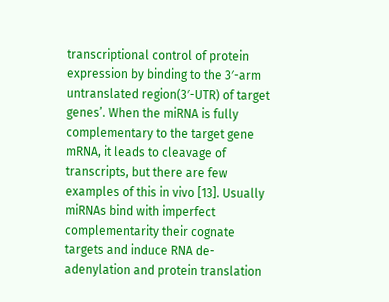transcriptional control of protein expression by binding to the 3′-arm untranslated region(3′-UTR) of target genes’. When the miRNA is fully complementary to the target gene mRNA, it leads to cleavage of transcripts, but there are few examples of this in vivo [13]. Usually miRNAs bind with imperfect complementarity their cognate targets and induce RNA de-adenylation and protein translation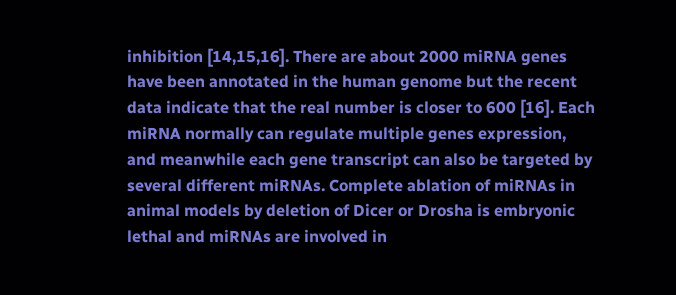inhibition [14,15,16]. There are about 2000 miRNA genes have been annotated in the human genome but the recent data indicate that the real number is closer to 600 [16]. Each miRNA normally can regulate multiple genes expression, and meanwhile each gene transcript can also be targeted by several different miRNAs. Complete ablation of miRNAs in animal models by deletion of Dicer or Drosha is embryonic lethal and miRNAs are involved in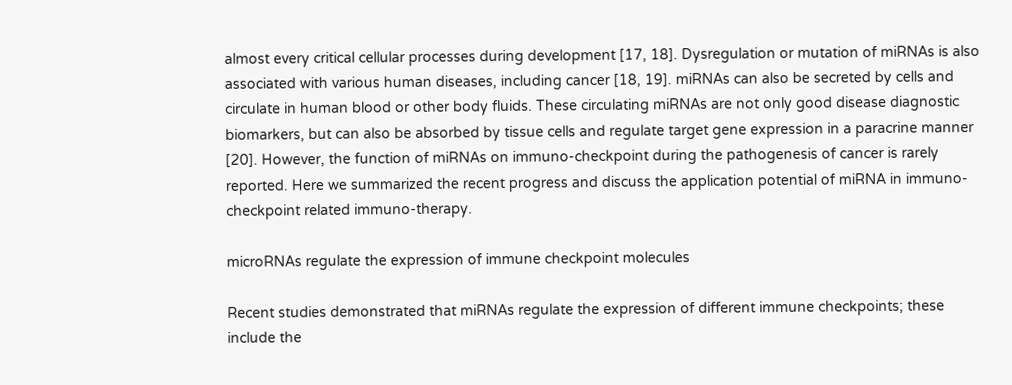almost every critical cellular processes during development [17, 18]. Dysregulation or mutation of miRNAs is also associated with various human diseases, including cancer [18, 19]. miRNAs can also be secreted by cells and circulate in human blood or other body fluids. These circulating miRNAs are not only good disease diagnostic biomarkers, but can also be absorbed by tissue cells and regulate target gene expression in a paracrine manner [20]. However, the function of miRNAs on immuno-checkpoint during the pathogenesis of cancer is rarely reported. Here we summarized the recent progress and discuss the application potential of miRNA in immuno-checkpoint related immuno-therapy.

microRNAs regulate the expression of immune checkpoint molecules

Recent studies demonstrated that miRNAs regulate the expression of different immune checkpoints; these include the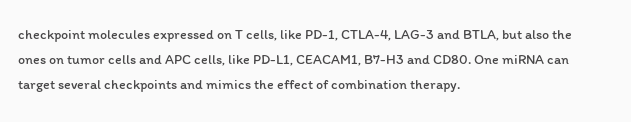checkpoint molecules expressed on T cells, like PD-1, CTLA-4, LAG-3 and BTLA, but also the ones on tumor cells and APC cells, like PD-L1, CEACAM1, B7-H3 and CD80. One miRNA can target several checkpoints and mimics the effect of combination therapy.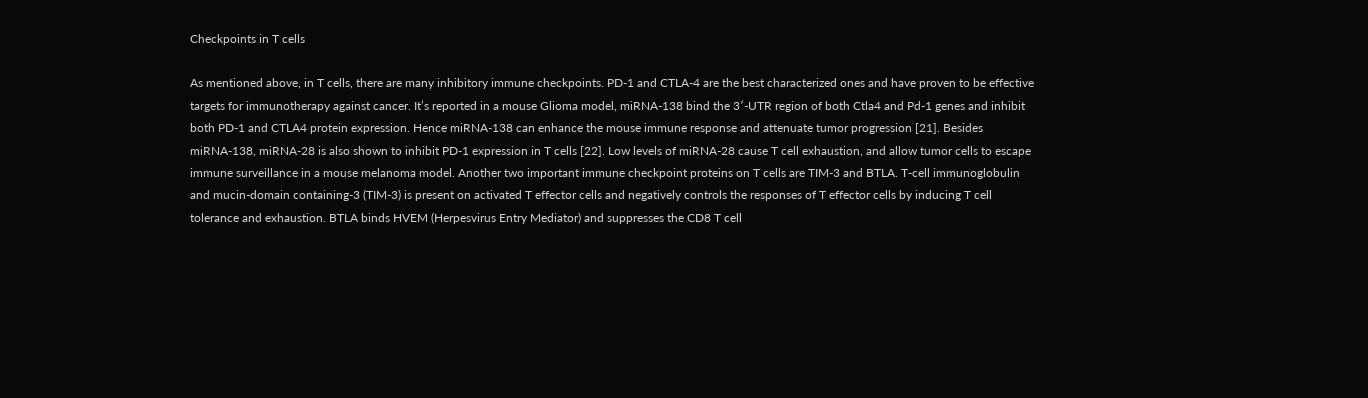Checkpoints in T cells

As mentioned above, in T cells, there are many inhibitory immune checkpoints. PD-1 and CTLA-4 are the best characterized ones and have proven to be effective targets for immunotherapy against cancer. It’s reported in a mouse Glioma model, miRNA-138 bind the 3′-UTR region of both Ctla4 and Pd-1 genes and inhibit both PD-1 and CTLA4 protein expression. Hence miRNA-138 can enhance the mouse immune response and attenuate tumor progression [21]. Besides miRNA-138, miRNA-28 is also shown to inhibit PD-1 expression in T cells [22]. Low levels of miRNA-28 cause T cell exhaustion, and allow tumor cells to escape immune surveillance in a mouse melanoma model. Another two important immune checkpoint proteins on T cells are TIM-3 and BTLA. T-cell immunoglobulin and mucin-domain containing-3 (TIM-3) is present on activated T effector cells and negatively controls the responses of T effector cells by inducing T cell tolerance and exhaustion. BTLA binds HVEM (Herpesvirus Entry Mediator) and suppresses the CD8 T cell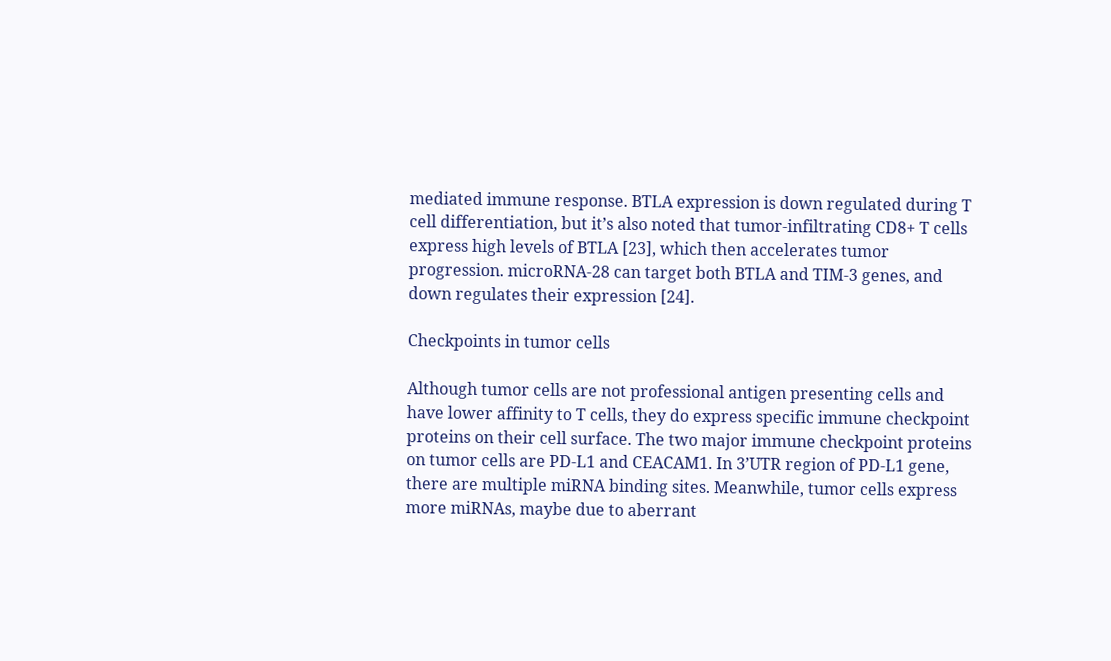mediated immune response. BTLA expression is down regulated during T cell differentiation, but it’s also noted that tumor-infiltrating CD8+ T cells express high levels of BTLA [23], which then accelerates tumor progression. microRNA-28 can target both BTLA and TIM-3 genes, and down regulates their expression [24].

Checkpoints in tumor cells

Although tumor cells are not professional antigen presenting cells and have lower affinity to T cells, they do express specific immune checkpoint proteins on their cell surface. The two major immune checkpoint proteins on tumor cells are PD-L1 and CEACAM1. In 3’UTR region of PD-L1 gene, there are multiple miRNA binding sites. Meanwhile, tumor cells express more miRNAs, maybe due to aberrant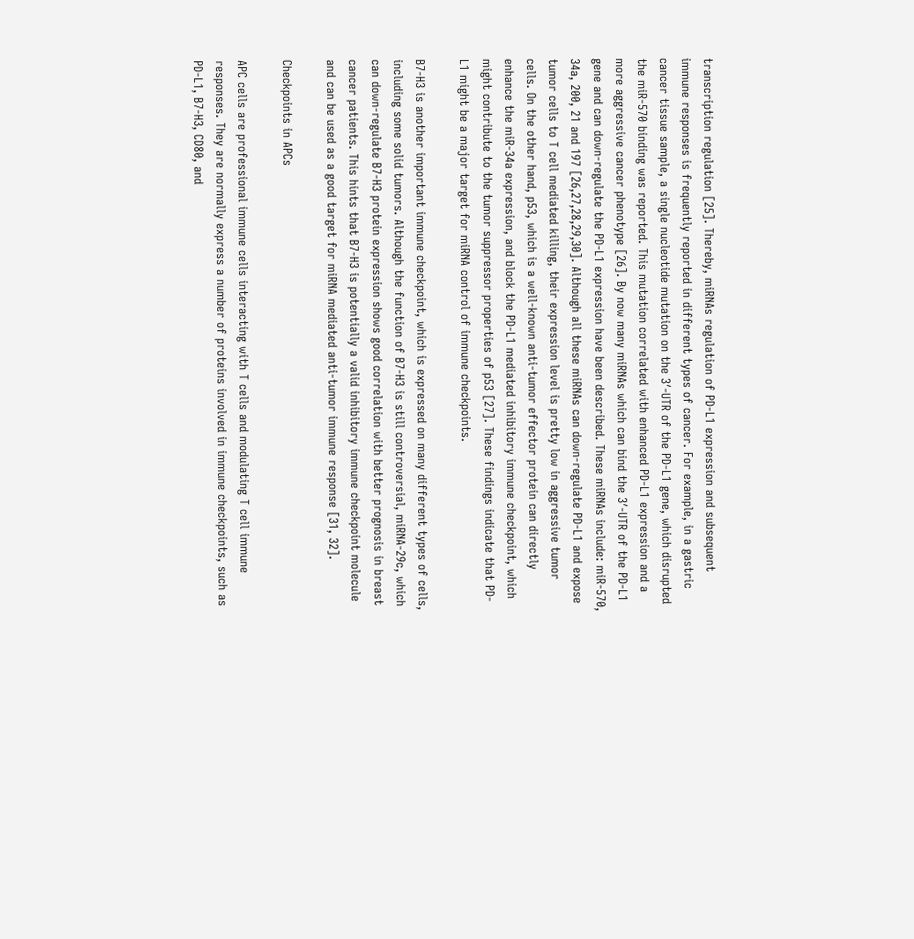transcription regulation [25]. Thereby, miRNAs regulation of PD-L1 expression and subsequent immune responses is frequently reported in different types of cancer. For example, in a gastric cancer tissue sample, a single nucleotide mutation on the 3′-UTR of the PD-L1 gene, which disrupted the miR-570 binding was reported. This mutation correlated with enhanced PD-L1 expression and a more aggressive cancer phenotype [26]. By now many miRNAs which can bind the 3′-UTR of the PD-L1 gene and can down-regulate the PD-L1 expression have been described. These miRNAs include: miR-570, 34a, 200, 21 and 197 [26,27,28,29,30]. Although all these miRNAs can down-regulate PD-L1 and expose tumor cells to T cell mediated killing, their expression level is pretty low in aggressive tumor cells. On the other hand, p53, which is a well-known anti-tumor effector protein can directly enhance the miR-34a expression, and block the PD-L1 mediated inhibitory immune checkpoint, which might contribute to the tumor suppressor properties of p53 [27]. These findings indicate that PD-L1 might be a major target for miRNA control of immune checkpoints.

B7-H3 is another important immune checkpoint, which is expressed on many different types of cells, including some solid tumors. Although the function of B7-H3 is still controversial, miRNA-29c, which can down-regulate B7-H3 protein expression shows good correlation with better prognosis in breast cancer patients. This hints that B7-H3 is potentially a valid inhibitory immune checkpoint molecule and can be used as a good target for miRNA mediated anti-tumor immune response [31, 32].

Checkpoints in APCs

APC cells are professional immune cells interacting with T cells and modulating T cell immune responses. They are normally express a number of proteins involved in immune checkpoints, such as PD-L1, B7-H3, CD80, and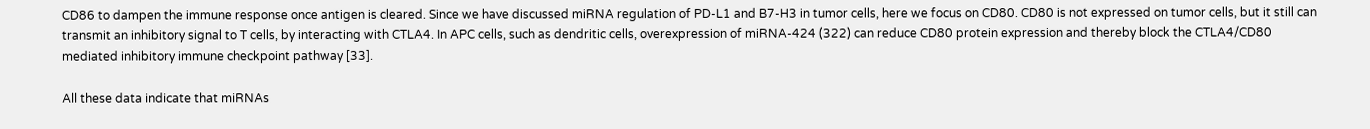CD86 to dampen the immune response once antigen is cleared. Since we have discussed miRNA regulation of PD-L1 and B7-H3 in tumor cells, here we focus on CD80. CD80 is not expressed on tumor cells, but it still can transmit an inhibitory signal to T cells, by interacting with CTLA4. In APC cells, such as dendritic cells, overexpression of miRNA-424 (322) can reduce CD80 protein expression and thereby block the CTLA4/CD80 mediated inhibitory immune checkpoint pathway [33].

All these data indicate that miRNAs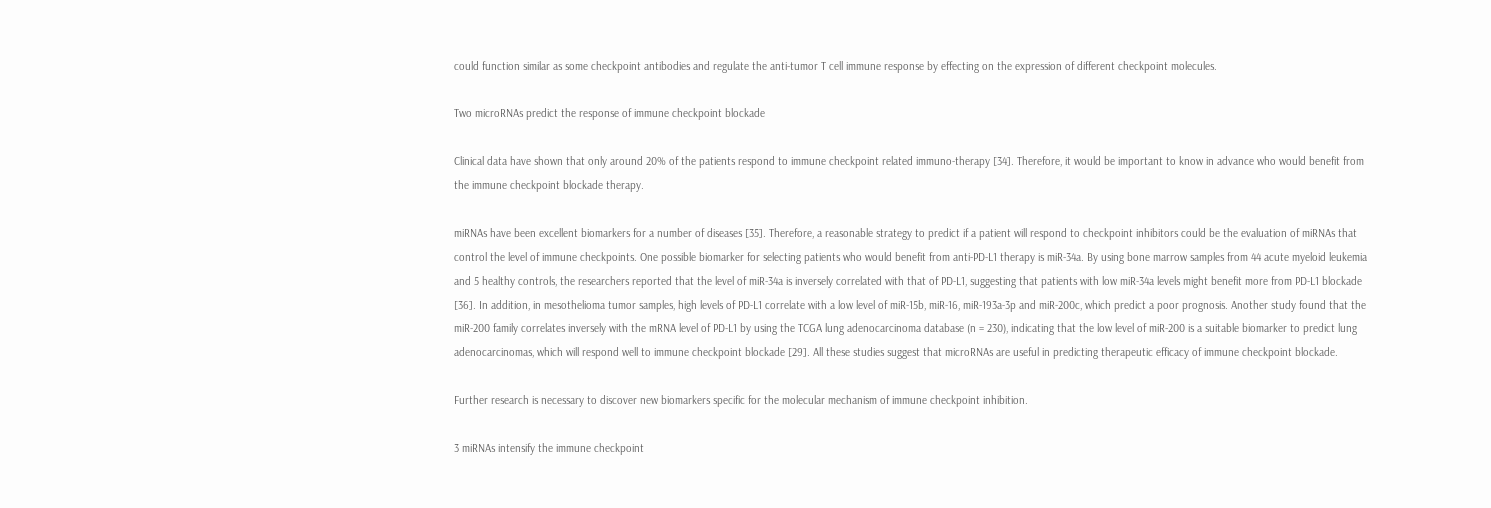could function similar as some checkpoint antibodies and regulate the anti-tumor T cell immune response by effecting on the expression of different checkpoint molecules.

Two microRNAs predict the response of immune checkpoint blockade

Clinical data have shown that only around 20% of the patients respond to immune checkpoint related immuno-therapy [34]. Therefore, it would be important to know in advance who would benefit from the immune checkpoint blockade therapy.

miRNAs have been excellent biomarkers for a number of diseases [35]. Therefore, a reasonable strategy to predict if a patient will respond to checkpoint inhibitors could be the evaluation of miRNAs that control the level of immune checkpoints. One possible biomarker for selecting patients who would benefit from anti-PD-L1 therapy is miR-34a. By using bone marrow samples from 44 acute myeloid leukemia and 5 healthy controls, the researchers reported that the level of miR-34a is inversely correlated with that of PD-L1, suggesting that patients with low miR-34a levels might benefit more from PD-L1 blockade [36]. In addition, in mesothelioma tumor samples, high levels of PD-L1 correlate with a low level of miR-15b, miR-16, miR-193a-3p and miR-200c, which predict a poor prognosis. Another study found that the miR-200 family correlates inversely with the mRNA level of PD-L1 by using the TCGA lung adenocarcinoma database (n = 230), indicating that the low level of miR-200 is a suitable biomarker to predict lung adenocarcinomas, which will respond well to immune checkpoint blockade [29]. All these studies suggest that microRNAs are useful in predicting therapeutic efficacy of immune checkpoint blockade.

Further research is necessary to discover new biomarkers specific for the molecular mechanism of immune checkpoint inhibition.

3 miRNAs intensify the immune checkpoint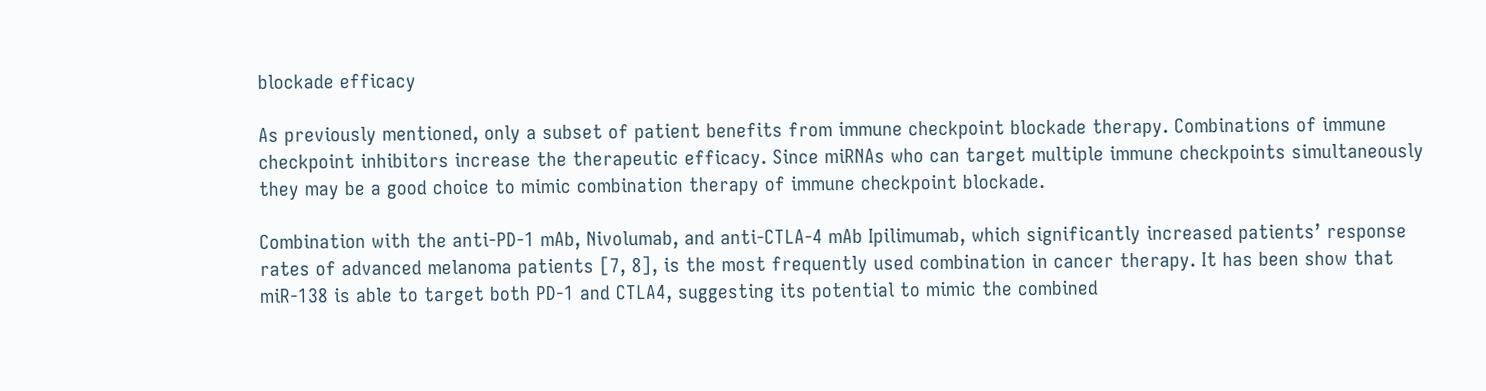blockade efficacy

As previously mentioned, only a subset of patient benefits from immune checkpoint blockade therapy. Combinations of immune checkpoint inhibitors increase the therapeutic efficacy. Since miRNAs who can target multiple immune checkpoints simultaneously they may be a good choice to mimic combination therapy of immune checkpoint blockade.

Combination with the anti-PD-1 mAb, Nivolumab, and anti-CTLA-4 mAb Ipilimumab, which significantly increased patients’ response rates of advanced melanoma patients [7, 8], is the most frequently used combination in cancer therapy. It has been show that miR-138 is able to target both PD-1 and CTLA4, suggesting its potential to mimic the combined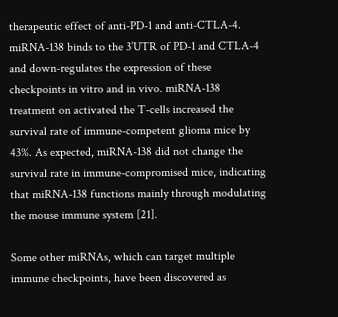therapeutic effect of anti-PD-1 and anti-CTLA-4. miRNA-138 binds to the 3’UTR of PD-1 and CTLA-4 and down-regulates the expression of these checkpoints in vitro and in vivo. miRNA-138 treatment on activated the T-cells increased the survival rate of immune-competent glioma mice by 43%. As expected, miRNA-138 did not change the survival rate in immune-compromised mice, indicating that miRNA-138 functions mainly through modulating the mouse immune system [21].

Some other miRNAs, which can target multiple immune checkpoints, have been discovered as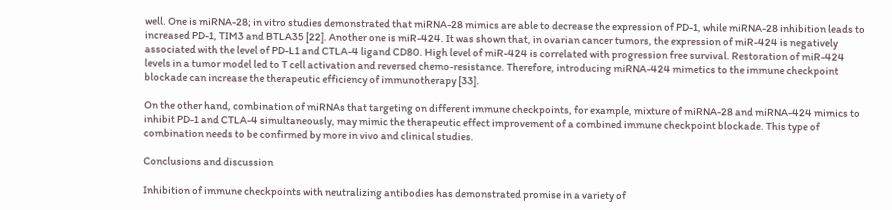well. One is miRNA-28; in vitro studies demonstrated that miRNA-28 mimics are able to decrease the expression of PD-1, while miRNA-28 inhibition leads to increased PD-1, TIM3 and BTLA35 [22]. Another one is miR-424. It was shown that, in ovarian cancer tumors, the expression of miR-424 is negatively associated with the level of PD-L1 and CTLA-4 ligand CD80. High level of miR-424 is correlated with progression free survival. Restoration of miR-424 levels in a tumor model led to T cell activation and reversed chemo-resistance. Therefore, introducing miRNA-424 mimetics to the immune checkpoint blockade can increase the therapeutic efficiency of immunotherapy [33].

On the other hand, combination of miRNAs that targeting on different immune checkpoints, for example, mixture of miRNA-28 and miRNA-424 mimics to inhibit PD-1 and CTLA-4 simultaneously, may mimic the therapeutic effect improvement of a combined immune checkpoint blockade. This type of combination needs to be confirmed by more in vivo and clinical studies.

Conclusions and discussion

Inhibition of immune checkpoints with neutralizing antibodies has demonstrated promise in a variety of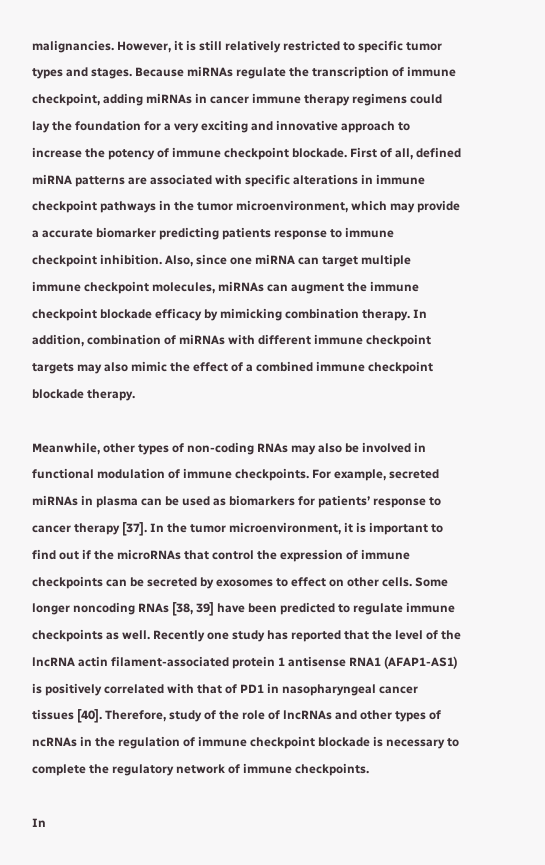malignancies. However, it is still relatively restricted to specific tumor types and stages. Because miRNAs regulate the transcription of immune checkpoint, adding miRNAs in cancer immune therapy regimens could lay the foundation for a very exciting and innovative approach to increase the potency of immune checkpoint blockade. First of all, defined miRNA patterns are associated with specific alterations in immune checkpoint pathways in the tumor microenvironment, which may provide a accurate biomarker predicting patients response to immune checkpoint inhibition. Also, since one miRNA can target multiple immune checkpoint molecules, miRNAs can augment the immune checkpoint blockade efficacy by mimicking combination therapy. In addition, combination of miRNAs with different immune checkpoint targets may also mimic the effect of a combined immune checkpoint blockade therapy.

Meanwhile, other types of non-coding RNAs may also be involved in functional modulation of immune checkpoints. For example, secreted miRNAs in plasma can be used as biomarkers for patients’ response to cancer therapy [37]. In the tumor microenvironment, it is important to find out if the microRNAs that control the expression of immune checkpoints can be secreted by exosomes to effect on other cells. Some longer noncoding RNAs [38, 39] have been predicted to regulate immune checkpoints as well. Recently one study has reported that the level of the lncRNA actin filament-associated protein 1 antisense RNA1 (AFAP1-AS1) is positively correlated with that of PD1 in nasopharyngeal cancer tissues [40]. Therefore, study of the role of lncRNAs and other types of ncRNAs in the regulation of immune checkpoint blockade is necessary to complete the regulatory network of immune checkpoints.

In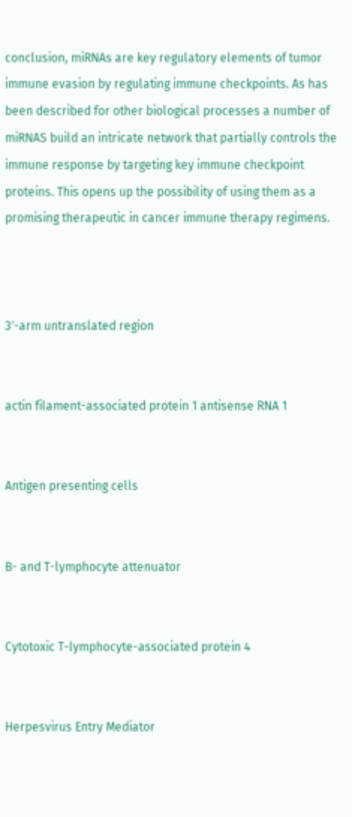conclusion, miRNAs are key regulatory elements of tumor immune evasion by regulating immune checkpoints. As has been described for other biological processes a number of miRNAS build an intricate network that partially controls the immune response by targeting key immune checkpoint proteins. This opens up the possibility of using them as a promising therapeutic in cancer immune therapy regimens.



3′-arm untranslated region


actin filament-associated protein 1 antisense RNA 1


Antigen presenting cells


B- and T-lymphocyte attenuator


Cytotoxic T-lymphocyte-associated protein 4


Herpesvirus Entry Mediator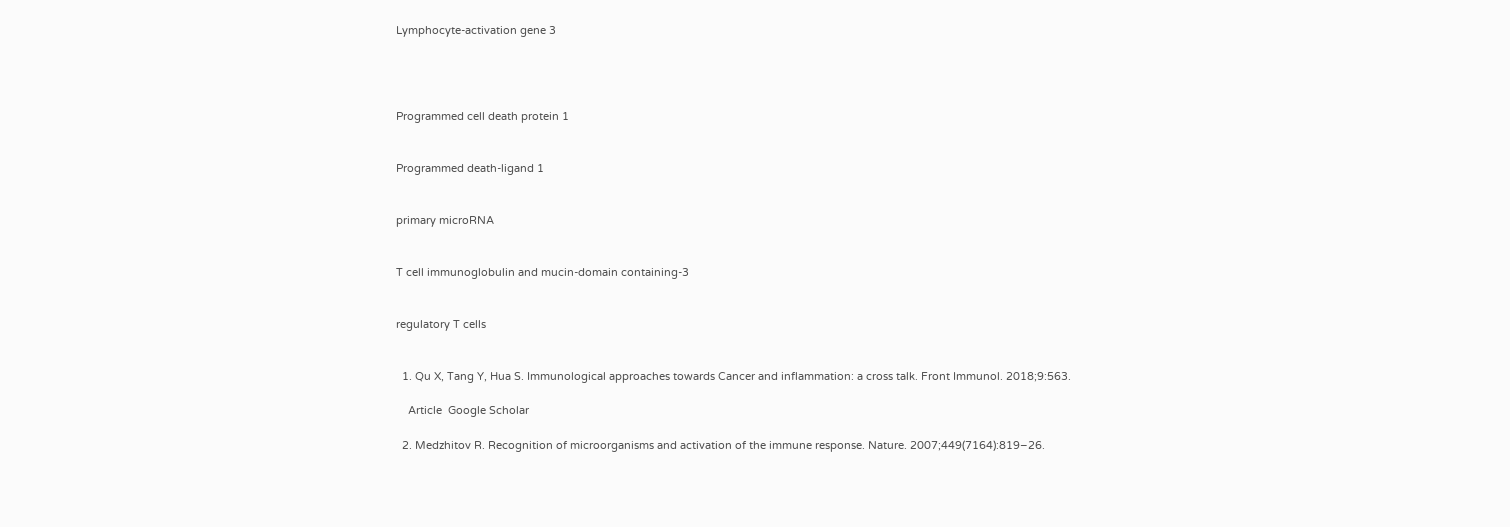Lymphocyte-activation gene 3




Programmed cell death protein 1


Programmed death-ligand 1


primary microRNA


T cell immunoglobulin and mucin-domain containing-3


regulatory T cells


  1. Qu X, Tang Y, Hua S. Immunological approaches towards Cancer and inflammation: a cross talk. Front Immunol. 2018;9:563.

    Article  Google Scholar

  2. Medzhitov R. Recognition of microorganisms and activation of the immune response. Nature. 2007;449(7164):819–26.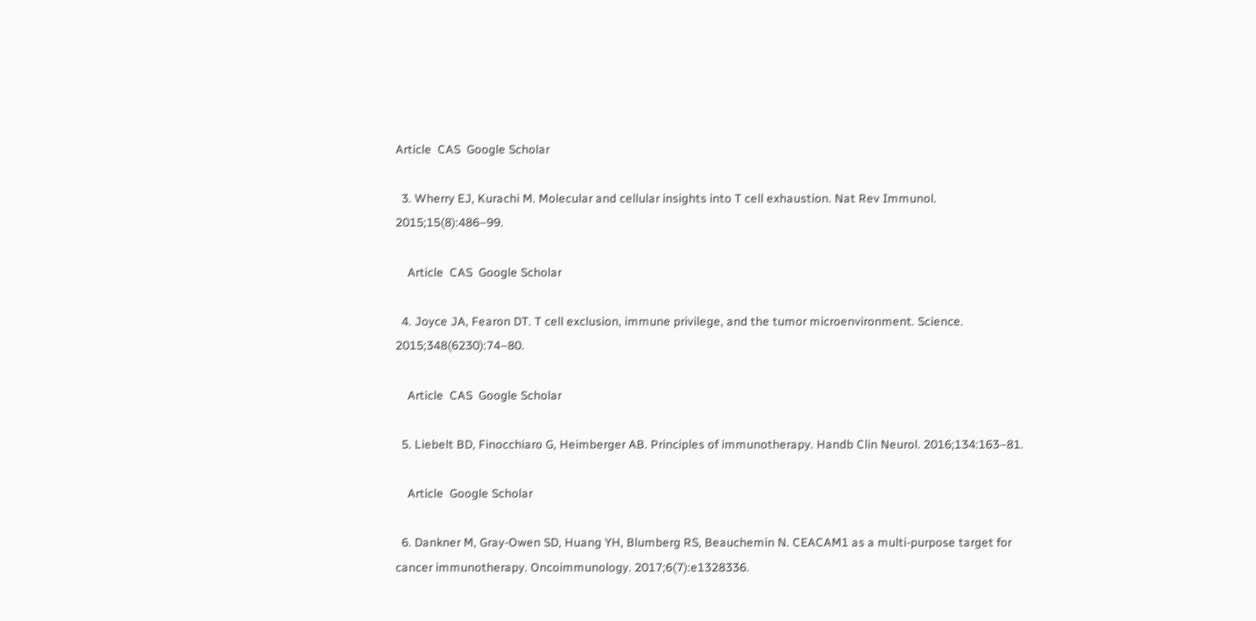Article  CAS  Google Scholar

  3. Wherry EJ, Kurachi M. Molecular and cellular insights into T cell exhaustion. Nat Rev Immunol. 2015;15(8):486–99.

    Article  CAS  Google Scholar

  4. Joyce JA, Fearon DT. T cell exclusion, immune privilege, and the tumor microenvironment. Science. 2015;348(6230):74–80.

    Article  CAS  Google Scholar

  5. Liebelt BD, Finocchiaro G, Heimberger AB. Principles of immunotherapy. Handb Clin Neurol. 2016;134:163–81.

    Article  Google Scholar

  6. Dankner M, Gray-Owen SD, Huang YH, Blumberg RS, Beauchemin N. CEACAM1 as a multi-purpose target for cancer immunotherapy. Oncoimmunology. 2017;6(7):e1328336.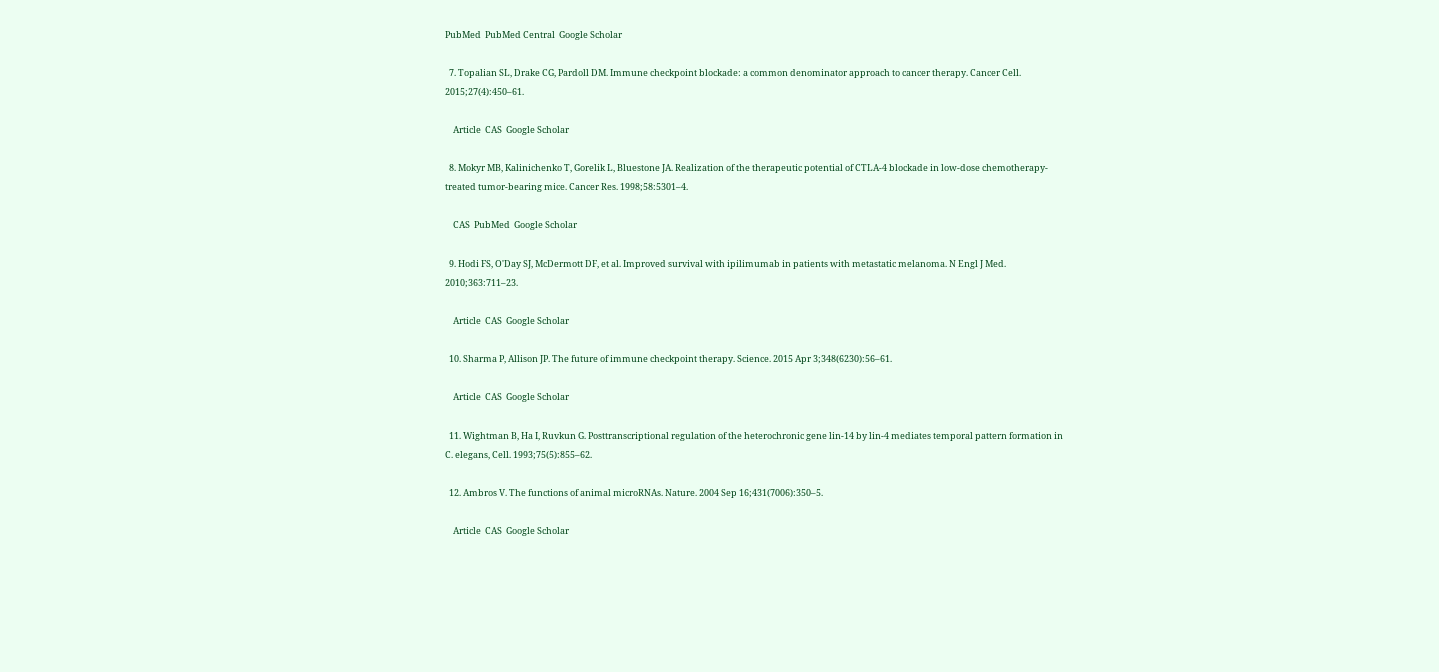PubMed  PubMed Central  Google Scholar

  7. Topalian SL, Drake CG, Pardoll DM. Immune checkpoint blockade: a common denominator approach to cancer therapy. Cancer Cell. 2015;27(4):450–61.

    Article  CAS  Google Scholar

  8. Mokyr MB, Kalinichenko T, Gorelik L, Bluestone JA. Realization of the therapeutic potential of CTLA-4 blockade in low-dose chemotherapy-treated tumor-bearing mice. Cancer Res. 1998;58:5301–4.

    CAS  PubMed  Google Scholar

  9. Hodi FS, O'Day SJ, McDermott DF, et al. Improved survival with ipilimumab in patients with metastatic melanoma. N Engl J Med. 2010;363:711–23.

    Article  CAS  Google Scholar

  10. Sharma P, Allison JP. The future of immune checkpoint therapy. Science. 2015 Apr 3;348(6230):56–61.

    Article  CAS  Google Scholar

  11. Wightman B, Ha I, Ruvkun G. Posttranscriptional regulation of the heterochronic gene lin-14 by lin-4 mediates temporal pattern formation in C. elegans, Cell. 1993;75(5):855–62.

  12. Ambros V. The functions of animal microRNAs. Nature. 2004 Sep 16;431(7006):350–5.

    Article  CAS  Google Scholar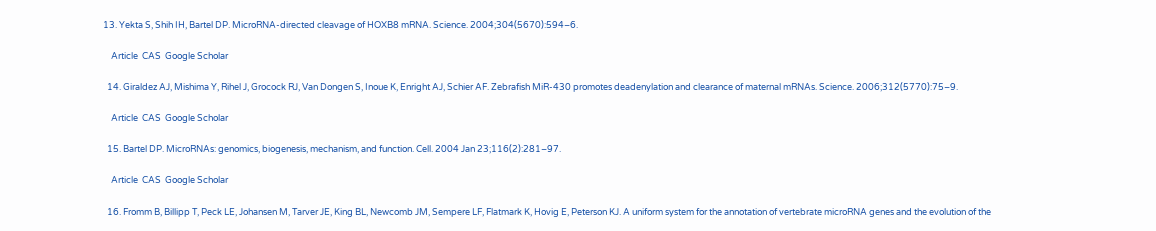13. Yekta S, Shih IH, Bartel DP. MicroRNA-directed cleavage of HOXB8 mRNA. Science. 2004;304(5670):594–6.

    Article  CAS  Google Scholar

  14. Giraldez AJ, Mishima Y, Rihel J, Grocock RJ, Van Dongen S, Inoue K, Enright AJ, Schier AF. Zebrafish MiR-430 promotes deadenylation and clearance of maternal mRNAs. Science. 2006;312(5770):75–9.

    Article  CAS  Google Scholar

  15. Bartel DP. MicroRNAs: genomics, biogenesis, mechanism, and function. Cell. 2004 Jan 23;116(2):281–97.

    Article  CAS  Google Scholar

  16. Fromm B, Billipp T, Peck LE, Johansen M, Tarver JE, King BL, Newcomb JM, Sempere LF, Flatmark K, Hovig E, Peterson KJ. A uniform system for the annotation of vertebrate microRNA genes and the evolution of the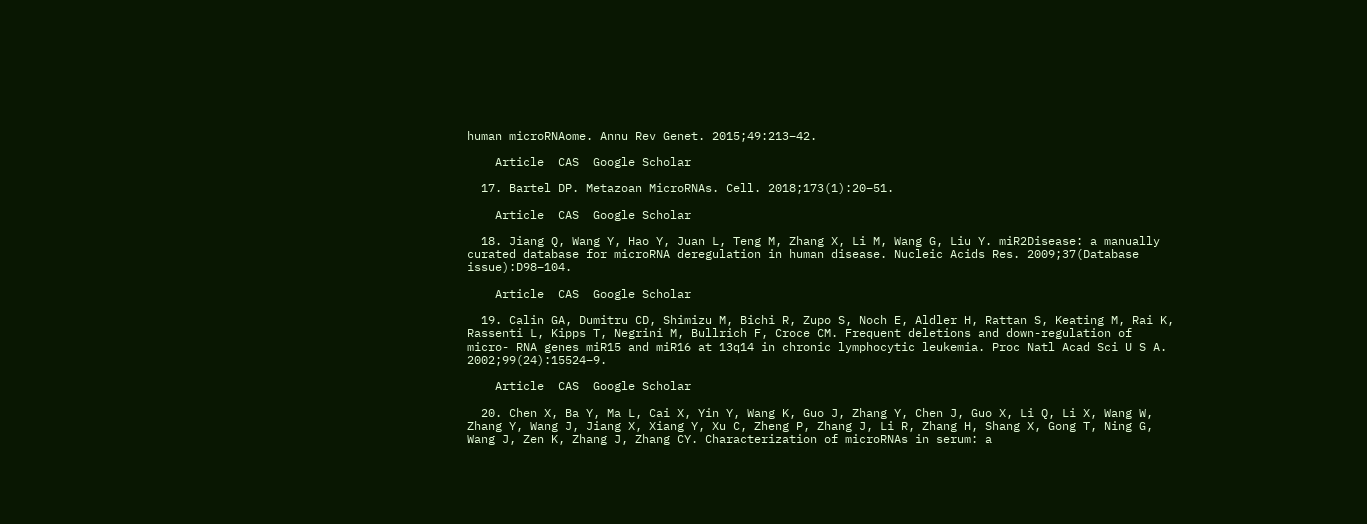human microRNAome. Annu Rev Genet. 2015;49:213–42.

    Article  CAS  Google Scholar

  17. Bartel DP. Metazoan MicroRNAs. Cell. 2018;173(1):20–51.

    Article  CAS  Google Scholar

  18. Jiang Q, Wang Y, Hao Y, Juan L, Teng M, Zhang X, Li M, Wang G, Liu Y. miR2Disease: a manually curated database for microRNA deregulation in human disease. Nucleic Acids Res. 2009;37(Database issue):D98–104.

    Article  CAS  Google Scholar

  19. Calin GA, Dumitru CD, Shimizu M, Bichi R, Zupo S, Noch E, Aldler H, Rattan S, Keating M, Rai K, Rassenti L, Kipps T, Negrini M, Bullrich F, Croce CM. Frequent deletions and down-regulation of micro- RNA genes miR15 and miR16 at 13q14 in chronic lymphocytic leukemia. Proc Natl Acad Sci U S A. 2002;99(24):15524–9.

    Article  CAS  Google Scholar

  20. Chen X, Ba Y, Ma L, Cai X, Yin Y, Wang K, Guo J, Zhang Y, Chen J, Guo X, Li Q, Li X, Wang W, Zhang Y, Wang J, Jiang X, Xiang Y, Xu C, Zheng P, Zhang J, Li R, Zhang H, Shang X, Gong T, Ning G, Wang J, Zen K, Zhang J, Zhang CY. Characterization of microRNAs in serum: a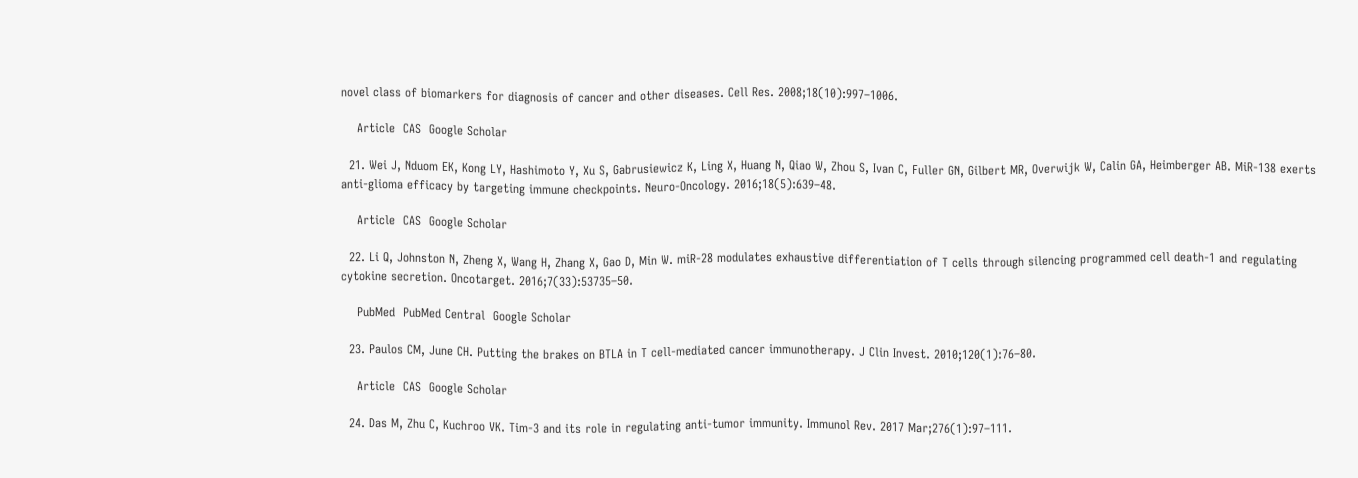novel class of biomarkers for diagnosis of cancer and other diseases. Cell Res. 2008;18(10):997–1006.

    Article  CAS  Google Scholar

  21. Wei J, Nduom EK, Kong LY, Hashimoto Y, Xu S, Gabrusiewicz K, Ling X, Huang N, Qiao W, Zhou S, Ivan C, Fuller GN, Gilbert MR, Overwijk W, Calin GA, Heimberger AB. MiR-138 exerts anti-glioma efficacy by targeting immune checkpoints. Neuro-Oncology. 2016;18(5):639–48.

    Article  CAS  Google Scholar

  22. Li Q, Johnston N, Zheng X, Wang H, Zhang X, Gao D, Min W. miR-28 modulates exhaustive differentiation of T cells through silencing programmed cell death-1 and regulating cytokine secretion. Oncotarget. 2016;7(33):53735–50.

    PubMed  PubMed Central  Google Scholar

  23. Paulos CM, June CH. Putting the brakes on BTLA in T cell-mediated cancer immunotherapy. J Clin Invest. 2010;120(1):76–80.

    Article  CAS  Google Scholar

  24. Das M, Zhu C, Kuchroo VK. Tim-3 and its role in regulating anti-tumor immunity. Immunol Rev. 2017 Mar;276(1):97–111.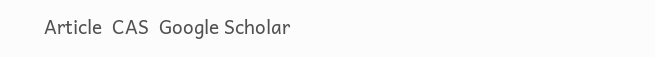Article  CAS  Google Scholar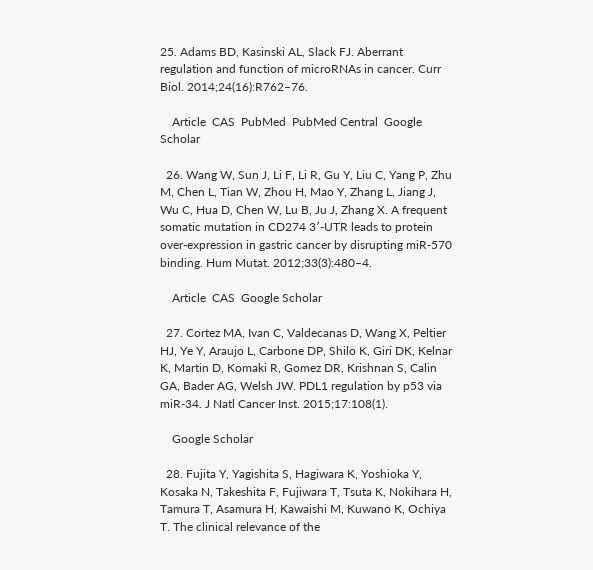25. Adams BD, Kasinski AL, Slack FJ. Aberrant regulation and function of microRNAs in cancer. Curr Biol. 2014;24(16):R762–76.

    Article  CAS  PubMed  PubMed Central  Google Scholar

  26. Wang W, Sun J, Li F, Li R, Gu Y, Liu C, Yang P, Zhu M, Chen L, Tian W, Zhou H, Mao Y, Zhang L, Jiang J, Wu C, Hua D, Chen W, Lu B, Ju J, Zhang X. A frequent somatic mutation in CD274 3′-UTR leads to protein over-expression in gastric cancer by disrupting miR-570 binding. Hum Mutat. 2012;33(3):480–4.

    Article  CAS  Google Scholar

  27. Cortez MA, Ivan C, Valdecanas D, Wang X, Peltier HJ, Ye Y, Araujo L, Carbone DP, Shilo K, Giri DK, Kelnar K, Martin D, Komaki R, Gomez DR, Krishnan S, Calin GA, Bader AG, Welsh JW. PDL1 regulation by p53 via miR-34. J Natl Cancer Inst. 2015;17:108(1).

    Google Scholar

  28. Fujita Y, Yagishita S, Hagiwara K, Yoshioka Y, Kosaka N, Takeshita F, Fujiwara T, Tsuta K, Nokihara H, Tamura T, Asamura H, Kawaishi M, Kuwano K, Ochiya T. The clinical relevance of the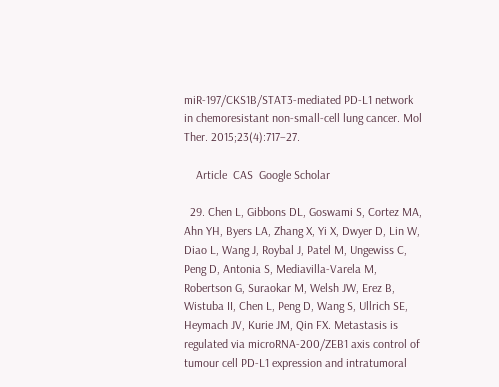miR-197/CKS1B/STAT3-mediated PD-L1 network in chemoresistant non-small-cell lung cancer. Mol Ther. 2015;23(4):717–27.

    Article  CAS  Google Scholar

  29. Chen L, Gibbons DL, Goswami S, Cortez MA, Ahn YH, Byers LA, Zhang X, Yi X, Dwyer D, Lin W, Diao L, Wang J, Roybal J, Patel M, Ungewiss C, Peng D, Antonia S, Mediavilla-Varela M, Robertson G, Suraokar M, Welsh JW, Erez B, Wistuba II, Chen L, Peng D, Wang S, Ullrich SE, Heymach JV, Kurie JM, Qin FX. Metastasis is regulated via microRNA-200/ZEB1 axis control of tumour cell PD-L1 expression and intratumoral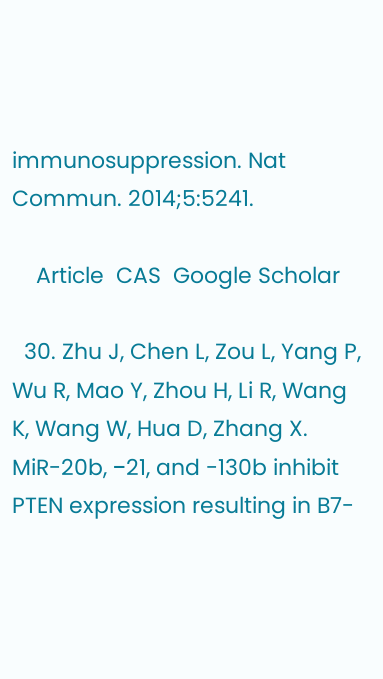immunosuppression. Nat Commun. 2014;5:5241.

    Article  CAS  Google Scholar

  30. Zhu J, Chen L, Zou L, Yang P, Wu R, Mao Y, Zhou H, Li R, Wang K, Wang W, Hua D, Zhang X. MiR-20b, −21, and -130b inhibit PTEN expression resulting in B7-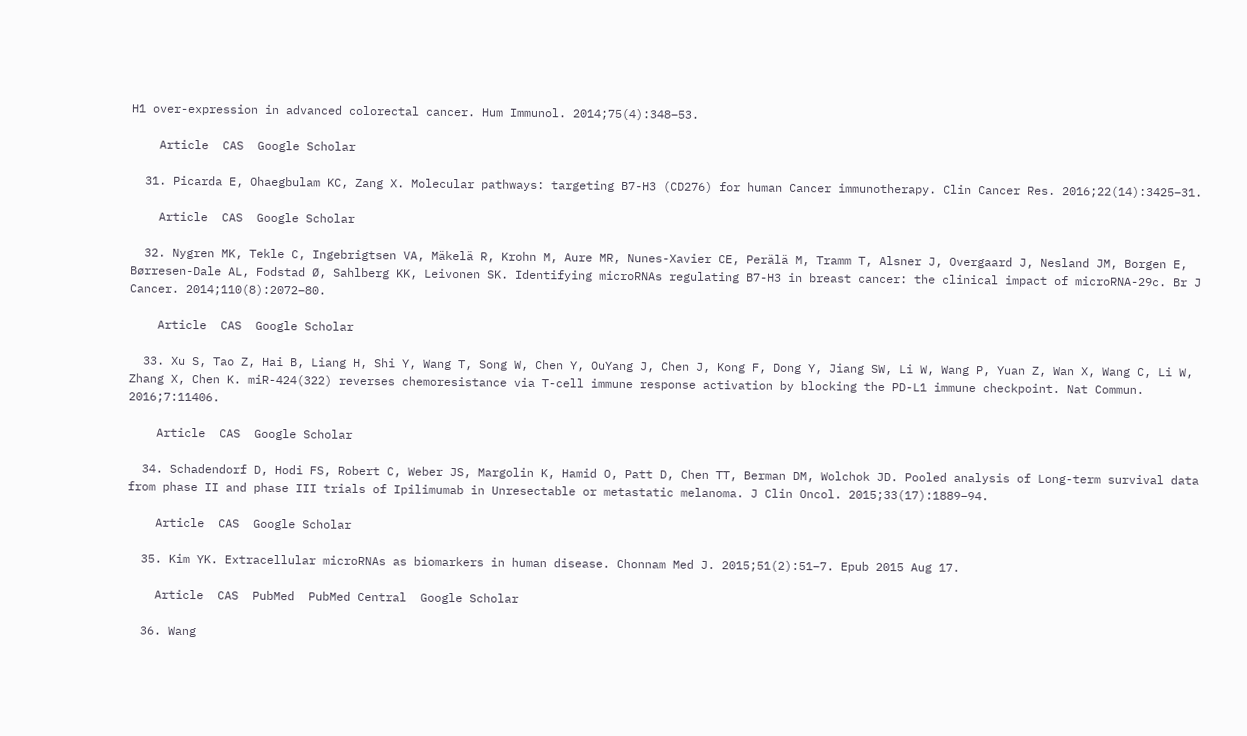H1 over-expression in advanced colorectal cancer. Hum Immunol. 2014;75(4):348–53.

    Article  CAS  Google Scholar

  31. Picarda E, Ohaegbulam KC, Zang X. Molecular pathways: targeting B7-H3 (CD276) for human Cancer immunotherapy. Clin Cancer Res. 2016;22(14):3425–31.

    Article  CAS  Google Scholar

  32. Nygren MK, Tekle C, Ingebrigtsen VA, Mäkelä R, Krohn M, Aure MR, Nunes-Xavier CE, Perälä M, Tramm T, Alsner J, Overgaard J, Nesland JM, Borgen E, Børresen-Dale AL, Fodstad Ø, Sahlberg KK, Leivonen SK. Identifying microRNAs regulating B7-H3 in breast cancer: the clinical impact of microRNA-29c. Br J Cancer. 2014;110(8):2072–80.

    Article  CAS  Google Scholar

  33. Xu S, Tao Z, Hai B, Liang H, Shi Y, Wang T, Song W, Chen Y, OuYang J, Chen J, Kong F, Dong Y, Jiang SW, Li W, Wang P, Yuan Z, Wan X, Wang C, Li W, Zhang X, Chen K. miR-424(322) reverses chemoresistance via T-cell immune response activation by blocking the PD-L1 immune checkpoint. Nat Commun. 2016;7:11406.

    Article  CAS  Google Scholar

  34. Schadendorf D, Hodi FS, Robert C, Weber JS, Margolin K, Hamid O, Patt D, Chen TT, Berman DM, Wolchok JD. Pooled analysis of Long-term survival data from phase II and phase III trials of Ipilimumab in Unresectable or metastatic melanoma. J Clin Oncol. 2015;33(17):1889–94.

    Article  CAS  Google Scholar

  35. Kim YK. Extracellular microRNAs as biomarkers in human disease. Chonnam Med J. 2015;51(2):51–7. Epub 2015 Aug 17.

    Article  CAS  PubMed  PubMed Central  Google Scholar

  36. Wang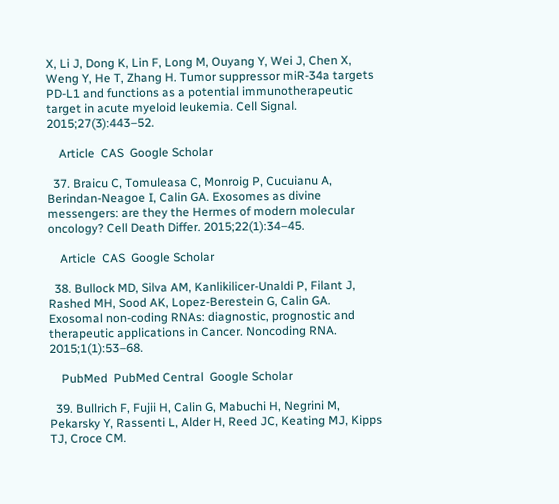X, Li J, Dong K, Lin F, Long M, Ouyang Y, Wei J, Chen X, Weng Y, He T, Zhang H. Tumor suppressor miR-34a targets PD-L1 and functions as a potential immunotherapeutic target in acute myeloid leukemia. Cell Signal. 2015;27(3):443–52.

    Article  CAS  Google Scholar

  37. Braicu C, Tomuleasa C, Monroig P, Cucuianu A, Berindan-Neagoe I, Calin GA. Exosomes as divine messengers: are they the Hermes of modern molecular oncology? Cell Death Differ. 2015;22(1):34–45.

    Article  CAS  Google Scholar

  38. Bullock MD, Silva AM, Kanlikilicer-Unaldi P, Filant J, Rashed MH, Sood AK, Lopez-Berestein G, Calin GA. Exosomal non-coding RNAs: diagnostic, prognostic and therapeutic applications in Cancer. Noncoding RNA. 2015;1(1):53–68.

    PubMed  PubMed Central  Google Scholar

  39. Bullrich F, Fujii H, Calin G, Mabuchi H, Negrini M, Pekarsky Y, Rassenti L, Alder H, Reed JC, Keating MJ, Kipps TJ, Croce CM.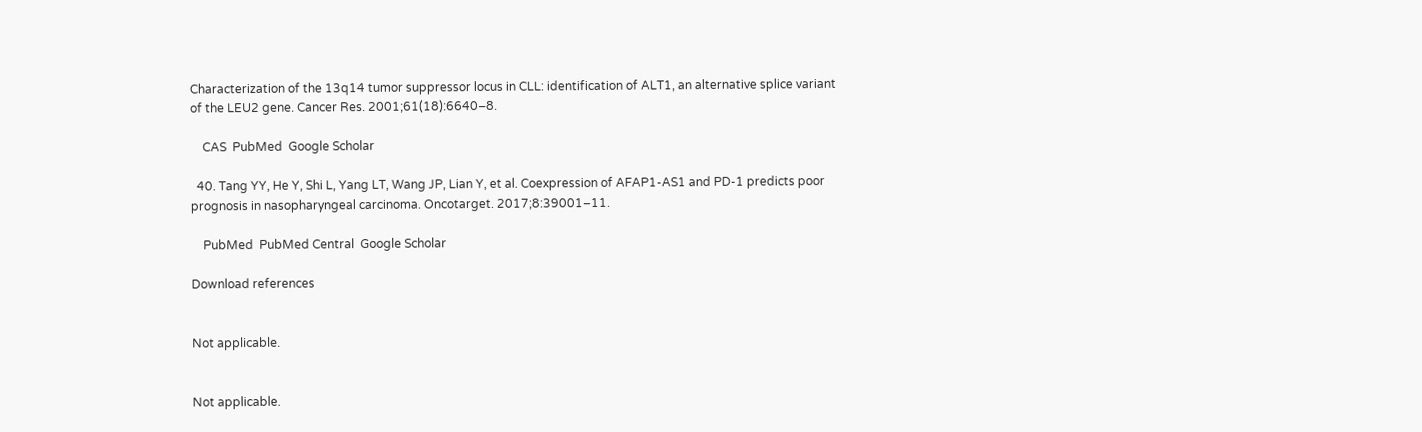Characterization of the 13q14 tumor suppressor locus in CLL: identification of ALT1, an alternative splice variant of the LEU2 gene. Cancer Res. 2001;61(18):6640–8.

    CAS  PubMed  Google Scholar

  40. Tang YY, He Y, Shi L, Yang LT, Wang JP, Lian Y, et al. Coexpression of AFAP1-AS1 and PD-1 predicts poor prognosis in nasopharyngeal carcinoma. Oncotarget. 2017;8:39001–11.

    PubMed  PubMed Central  Google Scholar

Download references


Not applicable.


Not applicable.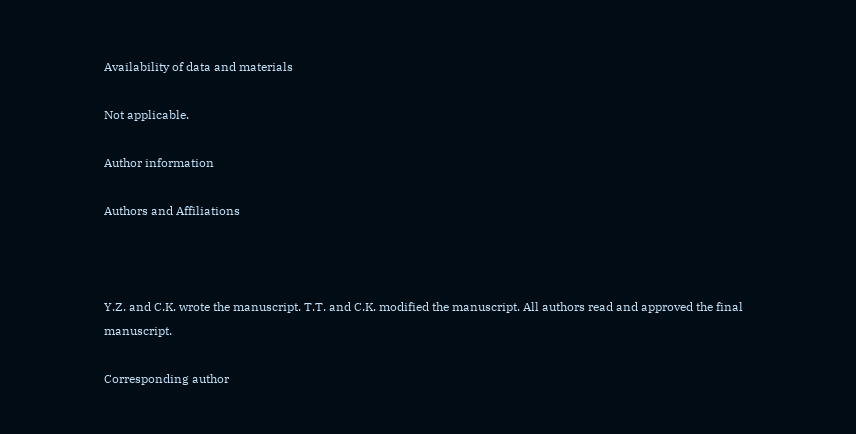Availability of data and materials

Not applicable.

Author information

Authors and Affiliations



Y.Z. and C.K. wrote the manuscript. T.T. and C.K. modified the manuscript. All authors read and approved the final manuscript.

Corresponding author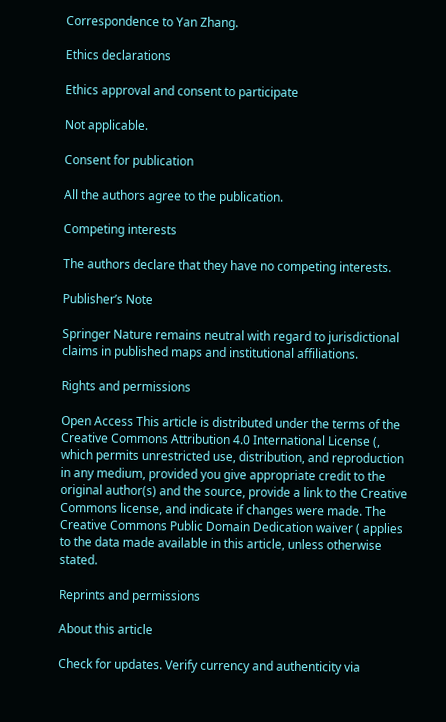Correspondence to Yan Zhang.

Ethics declarations

Ethics approval and consent to participate

Not applicable.

Consent for publication

All the authors agree to the publication.

Competing interests

The authors declare that they have no competing interests.

Publisher’s Note

Springer Nature remains neutral with regard to jurisdictional claims in published maps and institutional affiliations.

Rights and permissions

Open Access This article is distributed under the terms of the Creative Commons Attribution 4.0 International License (, which permits unrestricted use, distribution, and reproduction in any medium, provided you give appropriate credit to the original author(s) and the source, provide a link to the Creative Commons license, and indicate if changes were made. The Creative Commons Public Domain Dedication waiver ( applies to the data made available in this article, unless otherwise stated.

Reprints and permissions

About this article

Check for updates. Verify currency and authenticity via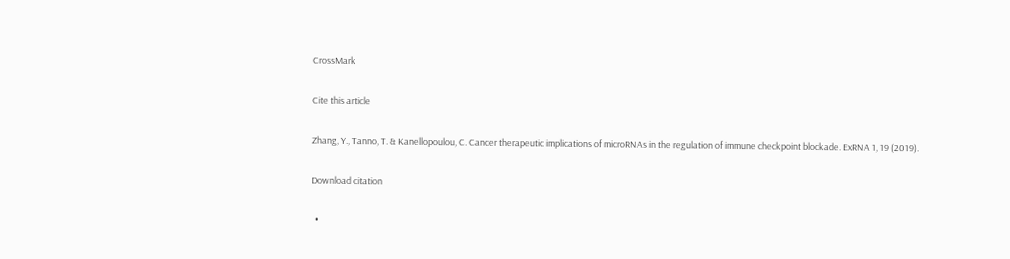CrossMark

Cite this article

Zhang, Y., Tanno, T. & Kanellopoulou, C. Cancer therapeutic implications of microRNAs in the regulation of immune checkpoint blockade. ExRNA 1, 19 (2019).

Download citation

  •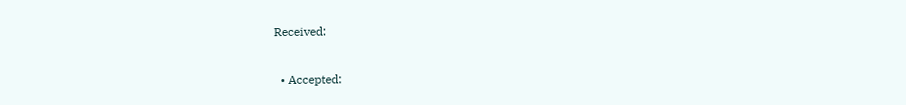Received:

  • Accepted: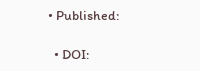• Published:

  • DOI: